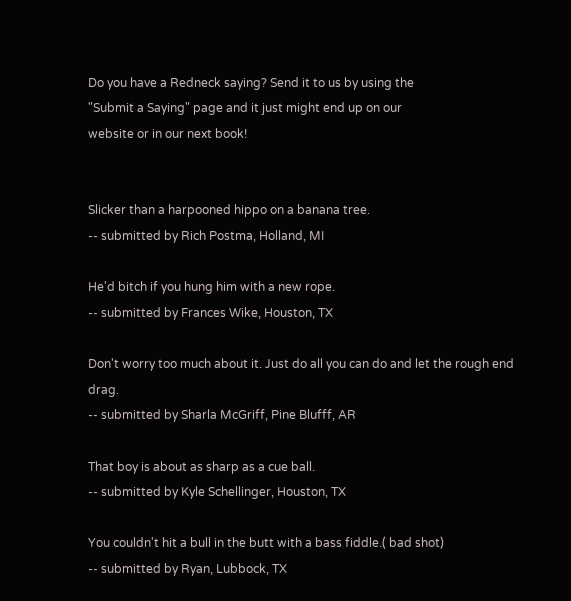Do you have a Redneck saying? Send it to us by using the
"Submit a Saying" page and it just might end up on our
website or in our next book!


Slicker than a harpooned hippo on a banana tree.
-- submitted by Rich Postma, Holland, MI

He'd bitch if you hung him with a new rope.
-- submitted by Frances Wike, Houston, TX

Don't worry too much about it. Just do all you can do and let the rough end drag.
-- submitted by Sharla McGriff, Pine Blufff, AR

That boy is about as sharp as a cue ball.
-- submitted by Kyle Schellinger, Houston, TX

You couldn't hit a bull in the butt with a bass fiddle.( bad shot)
-- submitted by Ryan, Lubbock, TX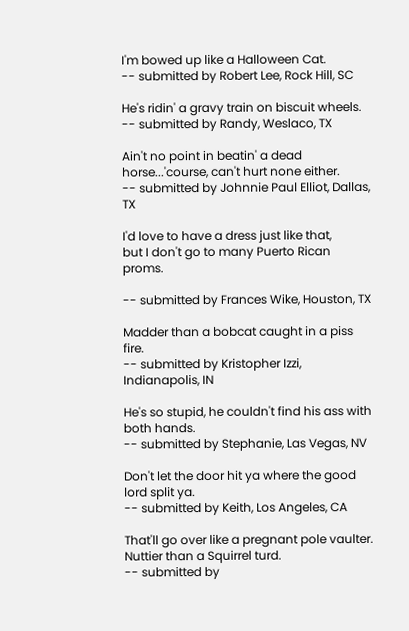I'm bowed up like a Halloween Cat.
-- submitted by Robert Lee, Rock Hill, SC

He's ridin' a gravy train on biscuit wheels.
-- submitted by Randy, Weslaco, TX

Ain't no point in beatin' a dead horse...'course, can't hurt none either.
-- submitted by Johnnie Paul Elliot, Dallas, TX

I'd love to have a dress just like that,
but I don't go to many Puerto Rican proms.

-- submitted by Frances Wike, Houston, TX

Madder than a bobcat caught in a piss fire.
-- submitted by Kristopher Izzi, Indianapolis, IN

He's so stupid, he couldn't find his ass with both hands.
-- submitted by Stephanie, Las Vegas, NV

Don't let the door hit ya where the good lord split ya.
-- submitted by Keith, Los Angeles, CA

That'll go over like a pregnant pole vaulter.
Nuttier than a Squirrel turd.
-- submitted by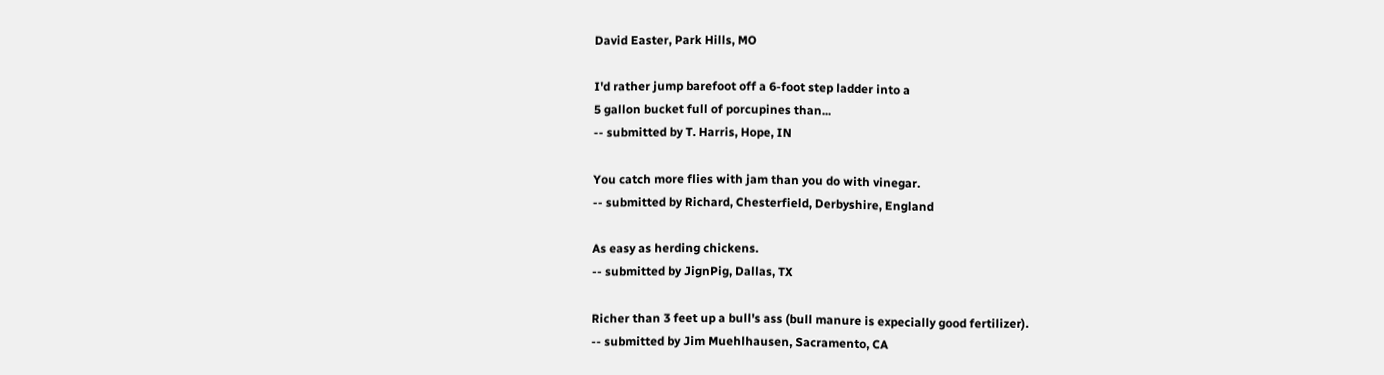David Easter, Park Hills, MO

I'd rather jump barefoot off a 6-foot step ladder into a
5 gallon bucket full of porcupines than...
-- submitted by T. Harris, Hope, IN

You catch more flies with jam than you do with vinegar.
-- submitted by Richard, Chesterfield, Derbyshire, England

As easy as herding chickens.
-- submitted by JignPig, Dallas, TX

Richer than 3 feet up a bull's ass (bull manure is expecially good fertilizer).
-- submitted by Jim Muehlhausen, Sacramento, CA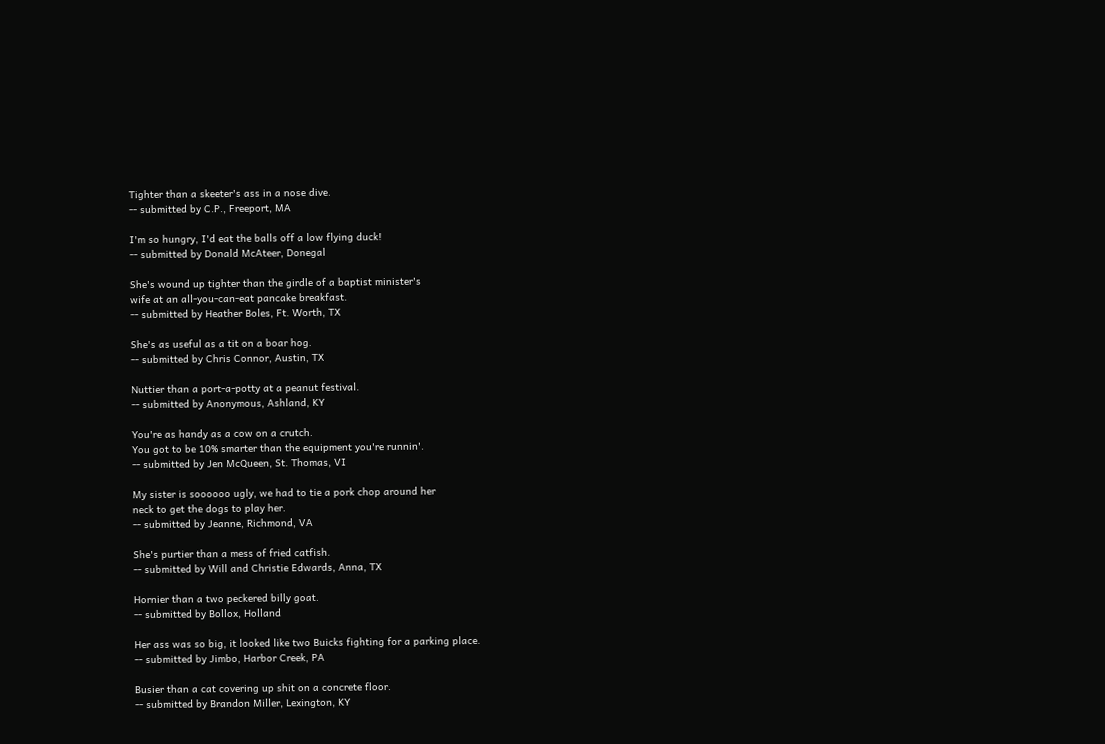Tighter than a skeeter's ass in a nose dive.
-- submitted by C.P., Freeport, MA

I'm so hungry, I'd eat the balls off a low flying duck!
-- submitted by Donald McAteer, Donegal

She's wound up tighter than the girdle of a baptist minister's
wife at an all-you-can-eat pancake breakfast.
-- submitted by Heather Boles, Ft. Worth, TX

She's as useful as a tit on a boar hog.
-- submitted by Chris Connor, Austin, TX

Nuttier than a port-a-potty at a peanut festival.
-- submitted by Anonymous, Ashland, KY

You're as handy as a cow on a crutch.
You got to be 10% smarter than the equipment you're runnin'.
-- submitted by Jen McQueen, St. Thomas, VI

My sister is soooooo ugly, we had to tie a pork chop around her
neck to get the dogs to play her.
-- submitted by Jeanne, Richmond, VA

She's purtier than a mess of fried catfish.
-- submitted by Will and Christie Edwards, Anna, TX

Hornier than a two peckered billy goat.
-- submitted by Bollox, Holland

Her ass was so big, it looked like two Buicks fighting for a parking place.
-- submitted by Jimbo, Harbor Creek, PA

Busier than a cat covering up shit on a concrete floor.
-- submitted by Brandon Miller, Lexington, KY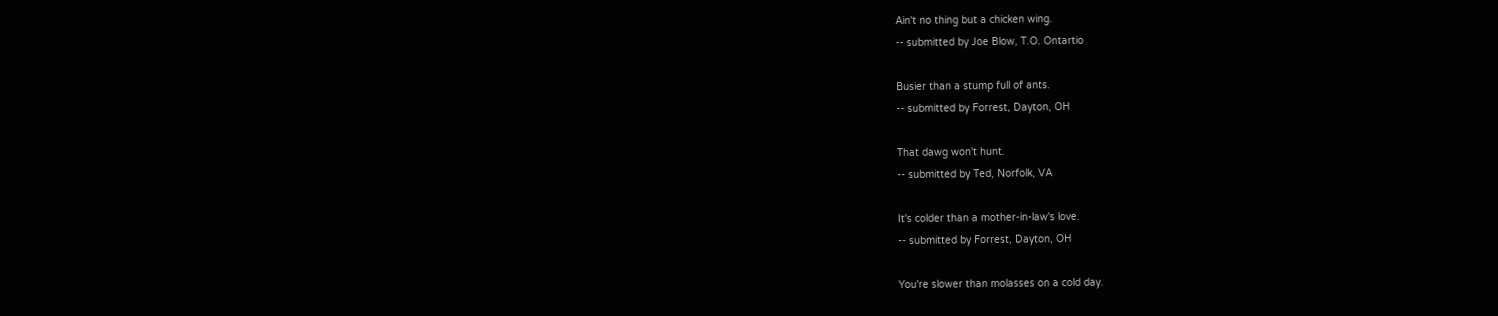Ain't no thing but a chicken wing.
-- submitted by Joe Blow, T.O. Ontartio

Busier than a stump full of ants.
-- submitted by Forrest, Dayton, OH

That dawg won't hunt.
-- submitted by Ted, Norfolk, VA

It's colder than a mother-in-law's love.
-- submitted by Forrest, Dayton, OH

You're slower than molasses on a cold day.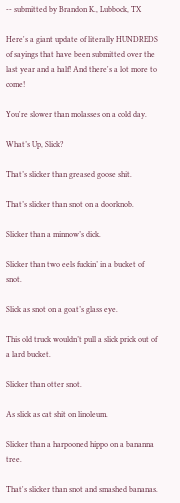-- submitted by Brandon K., Lubbock, TX

Here's a giant update of literally HUNDREDS of sayings that have been submitted over the last year and a half! And there's a lot more to come!

You're slower than molasses on a cold day.

What’s Up, Slick?

That’s slicker than greased goose shit.

That’s slicker than snot on a doorknob.

Slicker than a minnow’s dick.

Slicker than two eels fuckin’ in a bucket of snot.

Slick as snot on a goat’s glass eye.

This old truck wouldn’t pull a slick prick out of a lard bucket.

Slicker than otter snot.

As slick as cat shit on linoleum.

Slicker than a harpooned hippo on a bananna tree.

That's slicker than snot and smashed bananas.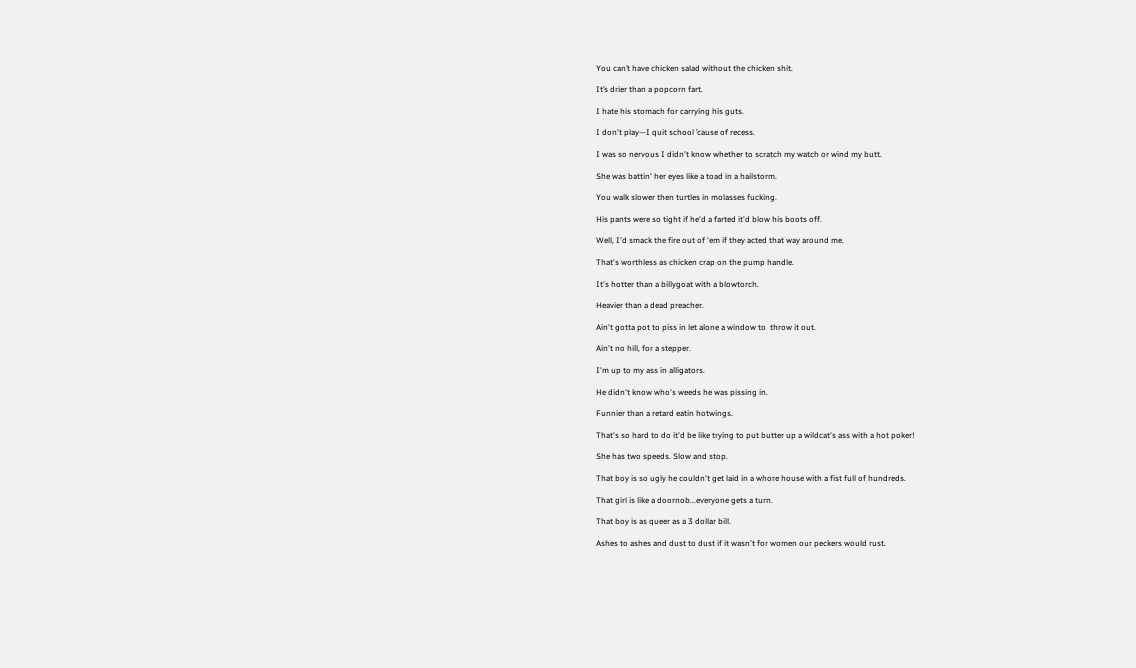You can’t have chicken salad without the chicken shit.

It’s drier than a popcorn fart.

I hate his stomach for carrying his guts.

I don't play—I quit school ’cause of recess.

I was so nervous I didn't know whether to scratch my watch or wind my butt.

She was battin' her eyes like a toad in a hailstorm.

You walk slower then turtles in molasses fucking.

His pants were so tight if he'd a farted it'd blow his boots off.

Well, I'd smack the fire out of 'em if they acted that way around me.

That's worthless as chicken crap on the pump handle.

It's hotter than a billygoat with a blowtorch.

Heavier than a dead preacher.

Ain't gotta pot to piss in let alone a window to  throw it out.

Ain't no hill, for a stepper.

I'm up to my ass in alligators.

He didn't know who's weeds he was pissing in.

Funnier than a retard eatin hotwings.

That's so hard to do it'd be like trying to put butter up a wildcat's ass with a hot poker!

She has two speeds. Slow and stop.

That boy is so ugly he couldn't get laid in a whore house with a fist full of hundreds.

That girl is like a doornob...everyone gets a turn.

That boy is as queer as a 3 dollar bill.

Ashes to ashes and dust to dust if it wasn't for women our peckers would rust.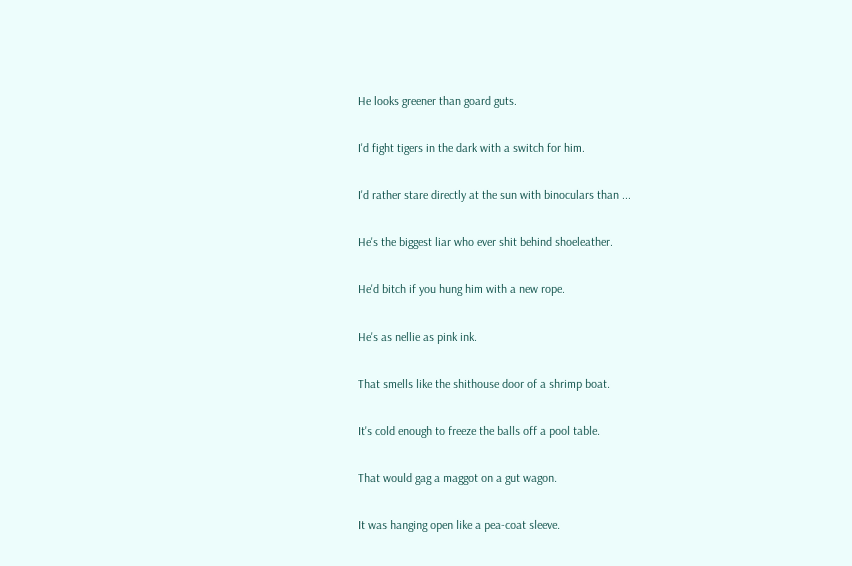He looks greener than goard guts.

I'd fight tigers in the dark with a switch for him.

I'd rather stare directly at the sun with binoculars than ...

He's the biggest liar who ever shit behind shoeleather.

He'd bitch if you hung him with a new rope.

He's as nellie as pink ink.

That smells like the shithouse door of a shrimp boat.

It's cold enough to freeze the balls off a pool table.

That would gag a maggot on a gut wagon.

It was hanging open like a pea-coat sleeve.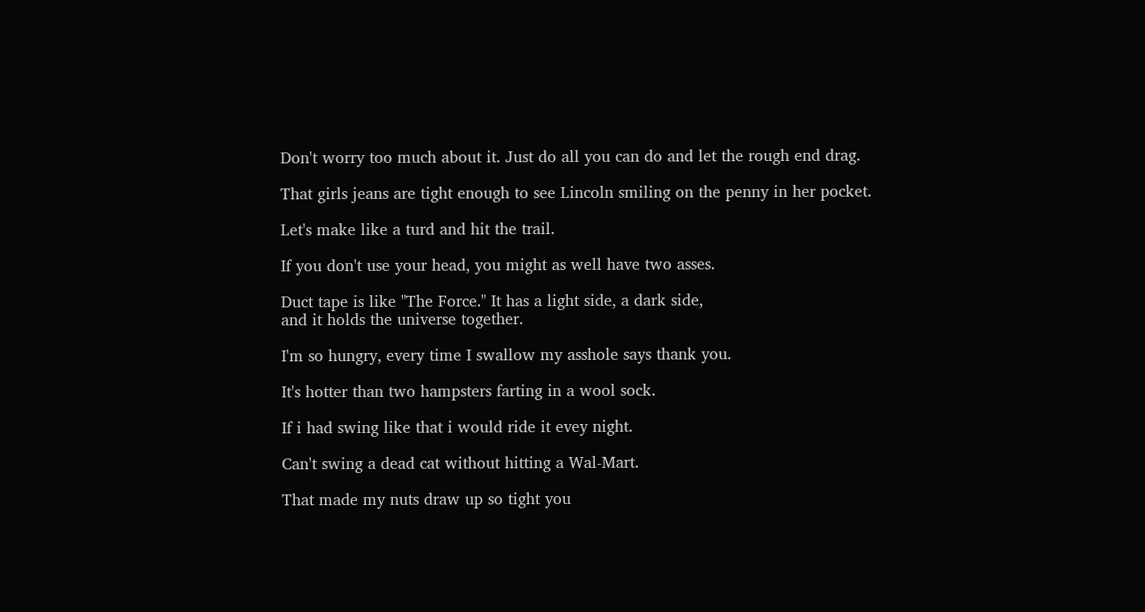Don't worry too much about it. Just do all you can do and let the rough end drag.

That girls jeans are tight enough to see Lincoln smiling on the penny in her pocket.

Let's make like a turd and hit the trail.

If you don't use your head, you might as well have two asses.

Duct tape is like "The Force." It has a light side, a dark side,
and it holds the universe together.

I'm so hungry, every time I swallow my asshole says thank you.

It's hotter than two hampsters farting in a wool sock.

If i had swing like that i would ride it evey night.

Can't swing a dead cat without hitting a Wal-Mart.

That made my nuts draw up so tight you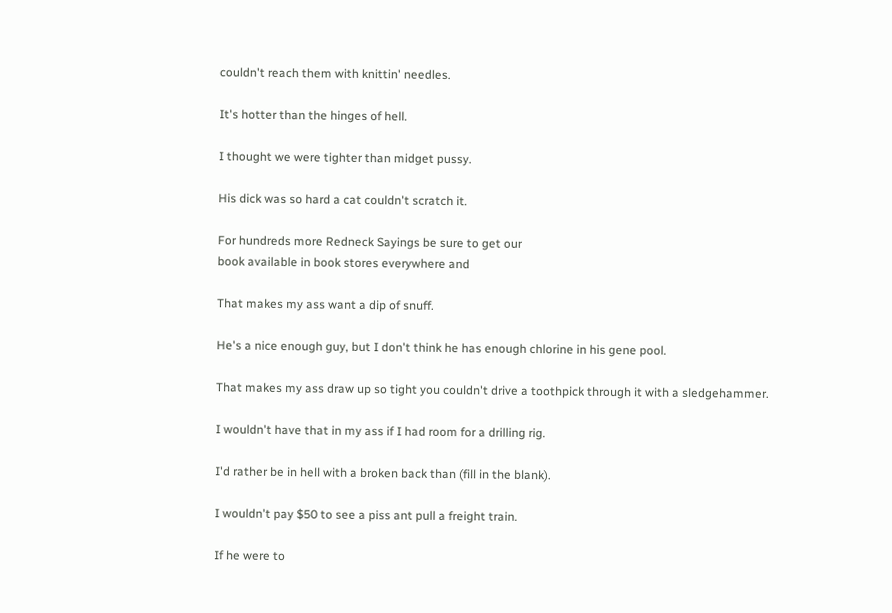couldn't reach them with knittin' needles.

It's hotter than the hinges of hell.

I thought we were tighter than midget pussy.

His dick was so hard a cat couldn't scratch it.

For hundreds more Redneck Sayings be sure to get our
book available in book stores everywhere and

That makes my ass want a dip of snuff.

He's a nice enough guy, but I don't think he has enough chlorine in his gene pool.

That makes my ass draw up so tight you couldn't drive a toothpick through it with a sledgehammer.

I wouldn't have that in my ass if I had room for a drilling rig.

I'd rather be in hell with a broken back than (fill in the blank).

I wouldn't pay $50 to see a piss ant pull a freight train.

If he were to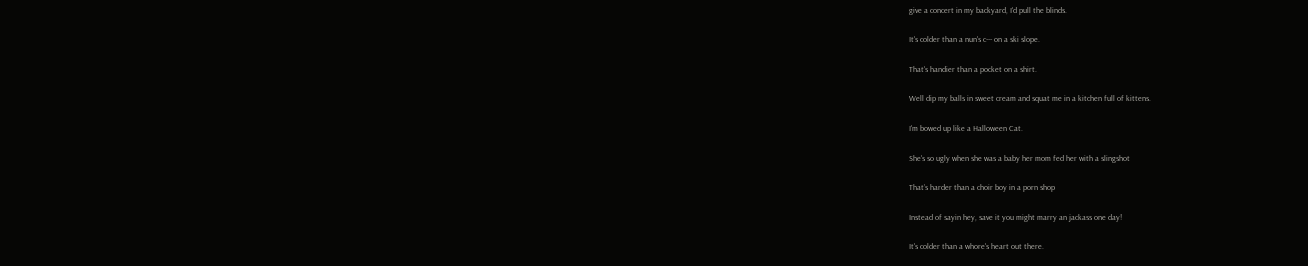give a concert in my backyard, I'd pull the blinds.

It's colder than a nun's c--- on a ski slope.

That's handier than a pocket on a shirt.

Well dip my balls in sweet cream and squat me in a kitchen full of kittens.

I'm bowed up like a Halloween Cat.

She's so ugly when she was a baby her mom fed her with a slingshot

That’s harder than a choir boy in a porn shop

Instead of sayin hey, save it you might marry an jackass one day!

It's colder than a whore's heart out there.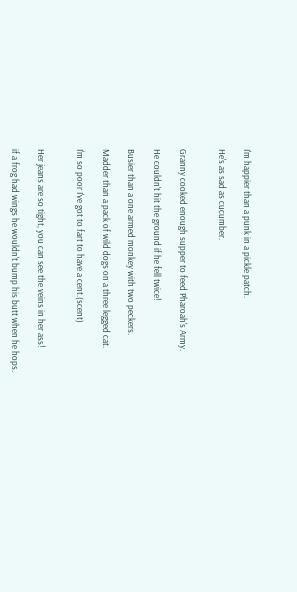I'm happier than a punk in a pickle patch.

He's as sad as cucumber.


Granny cooked enough supper to feed Pharoah's Army.

He couldn't hit the ground if he fell twice!

Busier than a one armed monkey with two peckers.

Madder than a pack of wild dogs on a three legged cat.

I'm so poor I've got to fart to have a cent.(scent)


Her jeans are so tight, you can see the veins in her ass!

if a frog had wings he wouldn't bump his butt when he hops.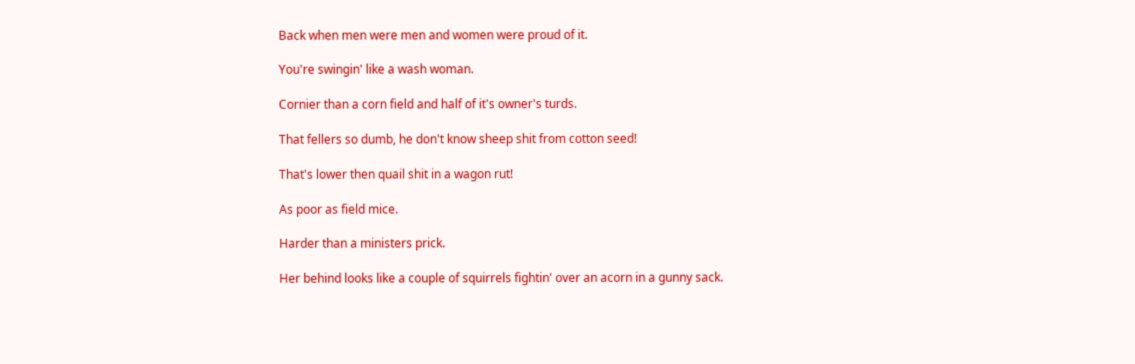Back when men were men and women were proud of it.

You're swingin' like a wash woman.

Cornier than a corn field and half of it's owner's turds.

That fellers so dumb, he don't know sheep shit from cotton seed!

That's lower then quail shit in a wagon rut!

As poor as field mice.

Harder than a ministers prick.

Her behind looks like a couple of squirrels fightin' over an acorn in a gunny sack.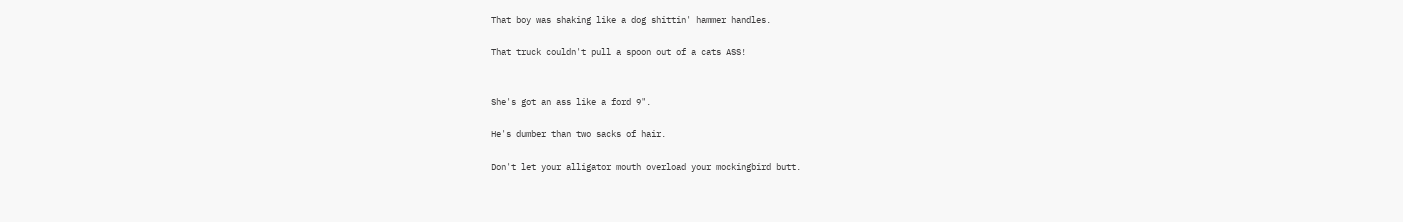That boy was shaking like a dog shittin' hammer handles.

That truck couldn't pull a spoon out of a cats ASS!


She's got an ass like a ford 9".

He's dumber than two sacks of hair.

Don't let your alligator mouth overload your mockingbird butt.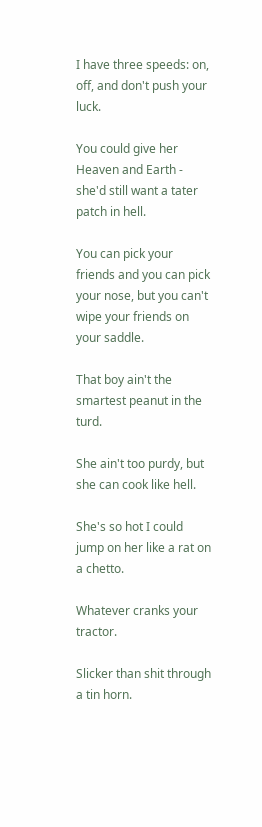I have three speeds: on, off, and don't push your luck.

You could give her Heaven and Earth - she'd still want a tater patch in hell.

You can pick your friends and you can pick your nose, but you can't wipe your friends on your saddle.

That boy ain't the smartest peanut in the turd.

She ain't too purdy, but she can cook like hell.

She's so hot I could jump on her like a rat on a chetto.

Whatever cranks your tractor.

Slicker than shit through a tin horn.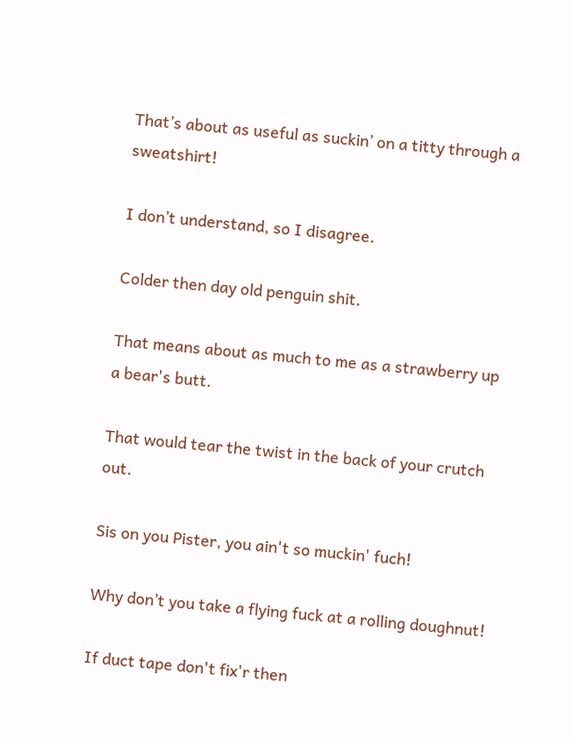That’s about as useful as suckin’ on a titty through a sweatshirt!

I don’t understand, so I disagree.

Colder then day old penguin shit.

That means about as much to me as a strawberry up a bear's butt.

That would tear the twist in the back of your crutch out.

Sis on you Pister, you ain't so muckin' fuch!

Why don’t you take a flying fuck at a rolling doughnut!

If duct tape don't fix'r then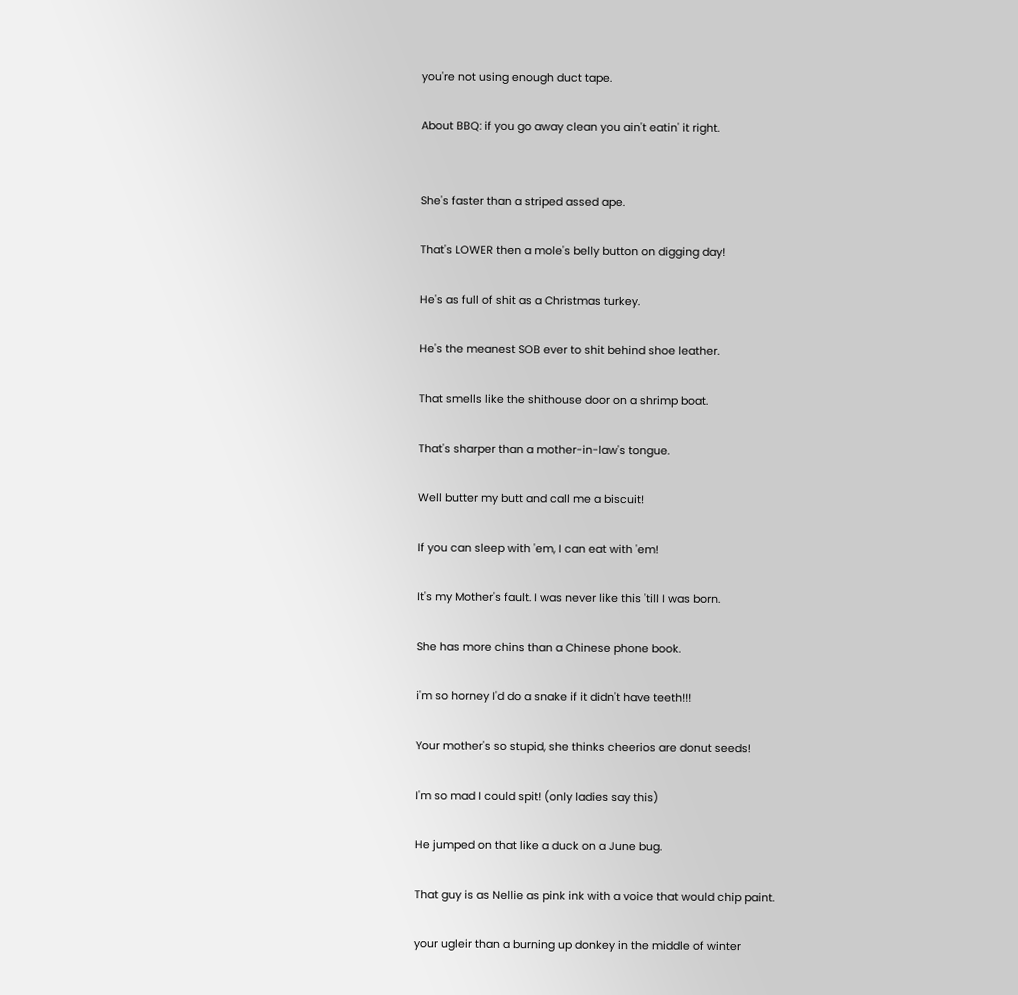you're not using enough duct tape.

About BBQ: if you go away clean you ain't eatin' it right.


She's faster than a striped assed ape.

That's LOWER then a mole's belly button on digging day!

He's as full of shit as a Christmas turkey.

He's the meanest SOB ever to shit behind shoe leather.

That smells like the shithouse door on a shrimp boat.

That's sharper than a mother-in-law's tongue.

Well butter my butt and call me a biscuit!

If you can sleep with 'em, I can eat with 'em!

It's my Mother's fault. I was never like this 'till I was born.

She has more chins than a Chinese phone book.

i'm so horney I'd do a snake if it didn't have teeth!!!

Your mother's so stupid, she thinks cheerios are donut seeds!

I'm so mad I could spit! (only ladies say this)

He jumped on that like a duck on a June bug.

That guy is as Nellie as pink ink with a voice that would chip paint.

your ugleir than a burning up donkey in the middle of winter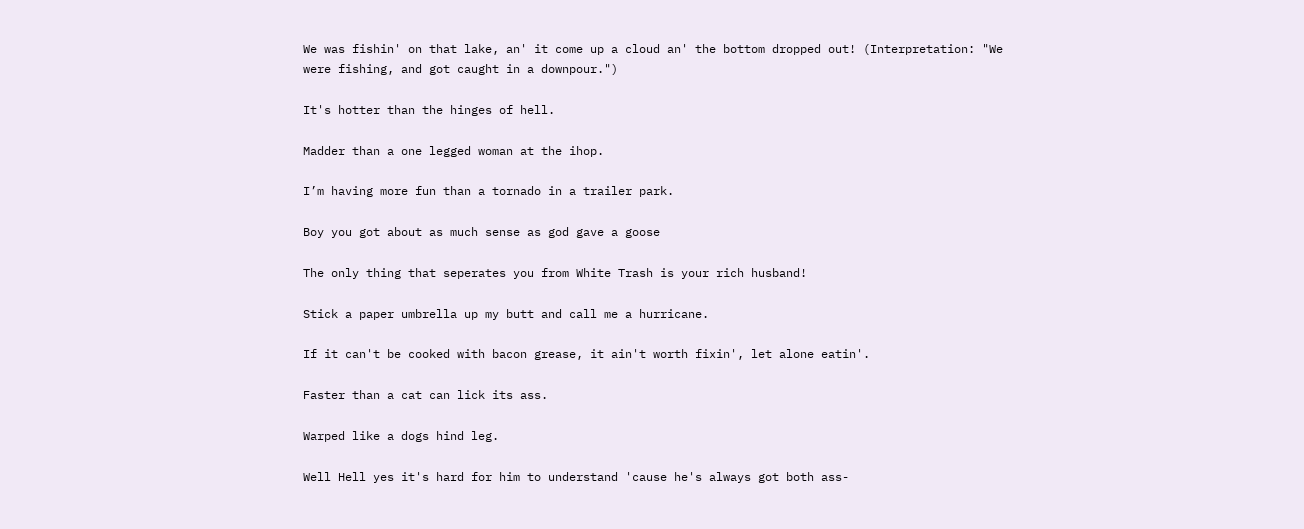We was fishin' on that lake, an' it come up a cloud an' the bottom dropped out! (Interpretation: "We were fishing, and got caught in a downpour.")

It's hotter than the hinges of hell.

Madder than a one legged woman at the ihop.

I’m having more fun than a tornado in a trailer park.

Boy you got about as much sense as god gave a goose

The only thing that seperates you from White Trash is your rich husband!

Stick a paper umbrella up my butt and call me a hurricane.

If it can't be cooked with bacon grease, it ain't worth fixin', let alone eatin'.

Faster than a cat can lick its ass.

Warped like a dogs hind leg.

Well Hell yes it's hard for him to understand 'cause he's always got both ass-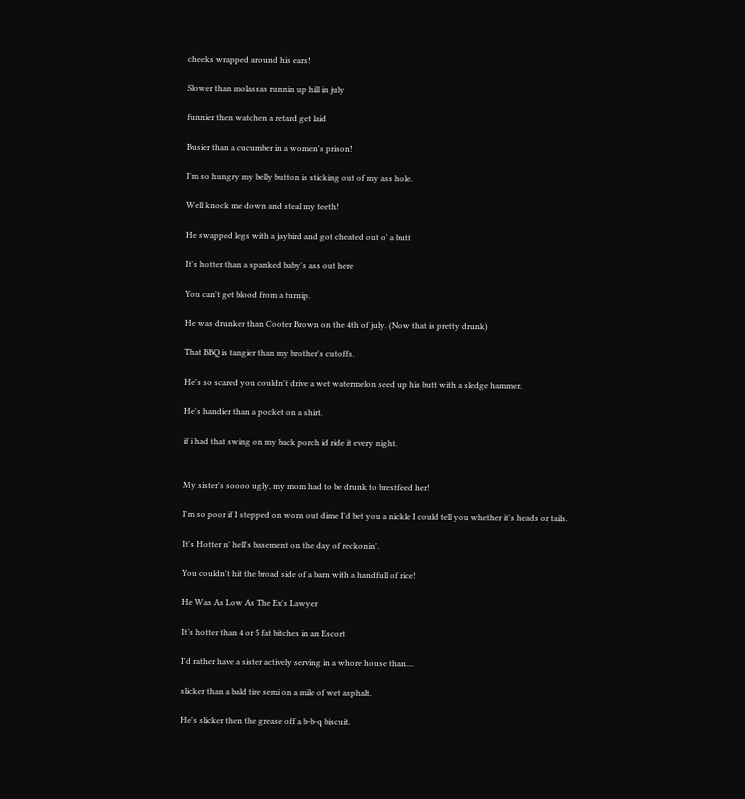cheeks wrapped around his ears!

Slower than molassas runnin up hill in july

funnier then watchen a retard get laid

Busier than a cucumber in a women's prison!

I'm so hungry my belly button is sticking out of my ass hole.

Well knock me down and steal my teeth!

He swapped legs with a jaybird and got cheated out o' a butt

It's hotter than a spanked baby's ass out here

You can't get blood from a turnip.

He was drunker than Cooter Brown on the 4th of july. (Now that is pretty drunk)

That BBQ is tangier than my brother's cutoffs.

He's so scared you couldn't drive a wet watermelon seed up his butt with a sledge hammer.

He's handier than a pocket on a shirt.

if i had that swing on my back porch id ride it every night.


My sister's soooo ugly, my mom had to be drunk to brestfeed her!

I'm so poor if I stepped on worn out dime I'd bet you a nickle I could tell you whether it's heads or tails.

It's Hotter n' hell's basement on the day of reckonin'.

You couldn't hit the broad side of a barn with a handfull of rice!

He Was As Low As The Ex's Lawyer

It’s hotter than 4 or 5 fat bitches in an Escort

I'd rather have a sister actively serving in a whore house than....

slicker than a bald tire semi on a mile of wet asphalt.

He's slicker then the grease off a b-b-q biscuit.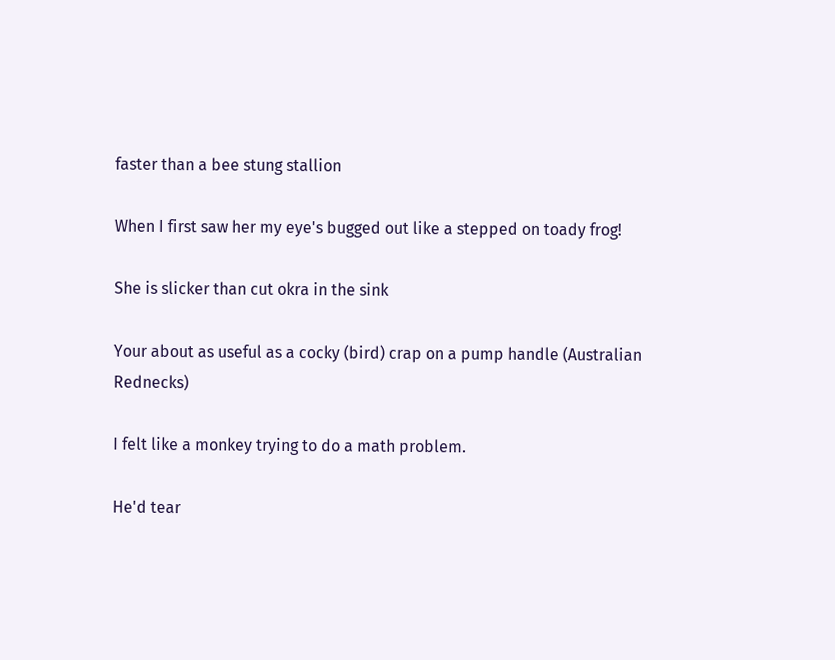faster than a bee stung stallion

When I first saw her my eye's bugged out like a stepped on toady frog!

She is slicker than cut okra in the sink

Your about as useful as a cocky (bird) crap on a pump handle (Australian Rednecks)

I felt like a monkey trying to do a math problem.

He'd tear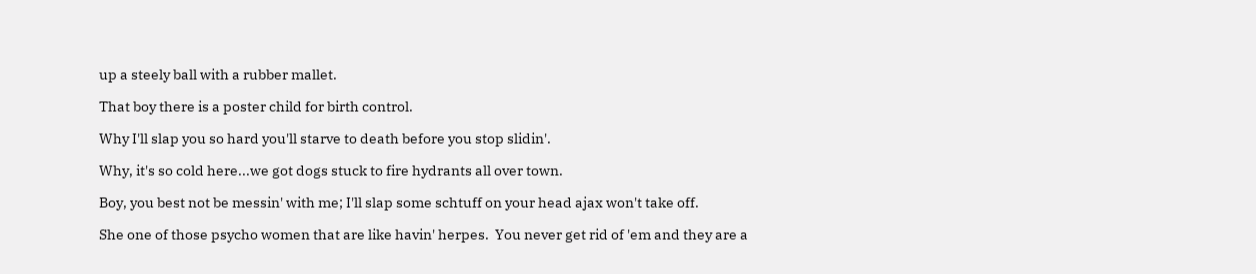up a steely ball with a rubber mallet.

That boy there is a poster child for birth control.

Why I'll slap you so hard you'll starve to death before you stop slidin'.

Why, it's so cold here...we got dogs stuck to fire hydrants all over town.

Boy, you best not be messin' with me; I'll slap some schtuff on your head ajax won't take off.

She one of those psycho women that are like havin' herpes.  You never get rid of 'em and they are a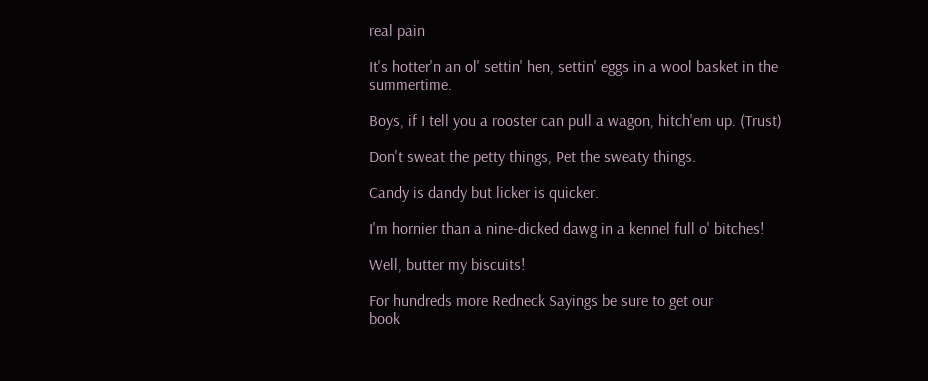real pain

It's hotter'n an ol' settin' hen, settin' eggs in a wool basket in the summertime.

Boys, if I tell you a rooster can pull a wagon, hitch'em up. (Trust)

Don't sweat the petty things, Pet the sweaty things.

Candy is dandy but licker is quicker.

I'm hornier than a nine-dicked dawg in a kennel full o' bitches!

Well, butter my biscuits!

For hundreds more Redneck Sayings be sure to get our
book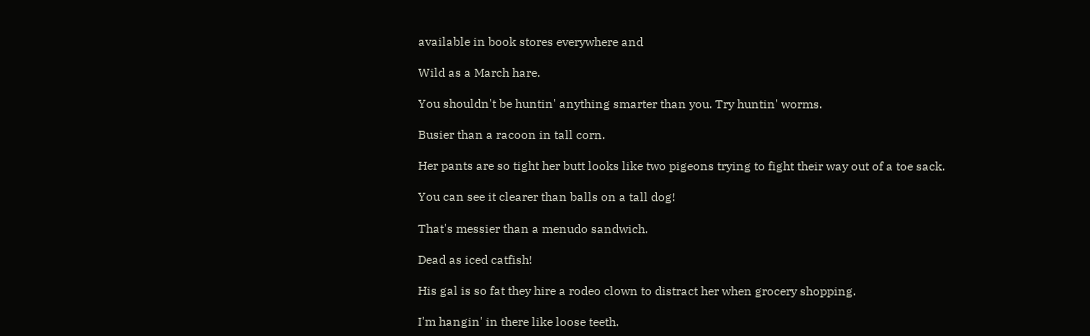available in book stores everywhere and

Wild as a March hare.

You shouldn't be huntin' anything smarter than you. Try huntin' worms.

Busier than a racoon in tall corn.

Her pants are so tight her butt looks like two pigeons trying to fight their way out of a toe sack.

You can see it clearer than balls on a tall dog!

That's messier than a menudo sandwich.

Dead as iced catfish!

His gal is so fat they hire a rodeo clown to distract her when grocery shopping.

I'm hangin' in there like loose teeth.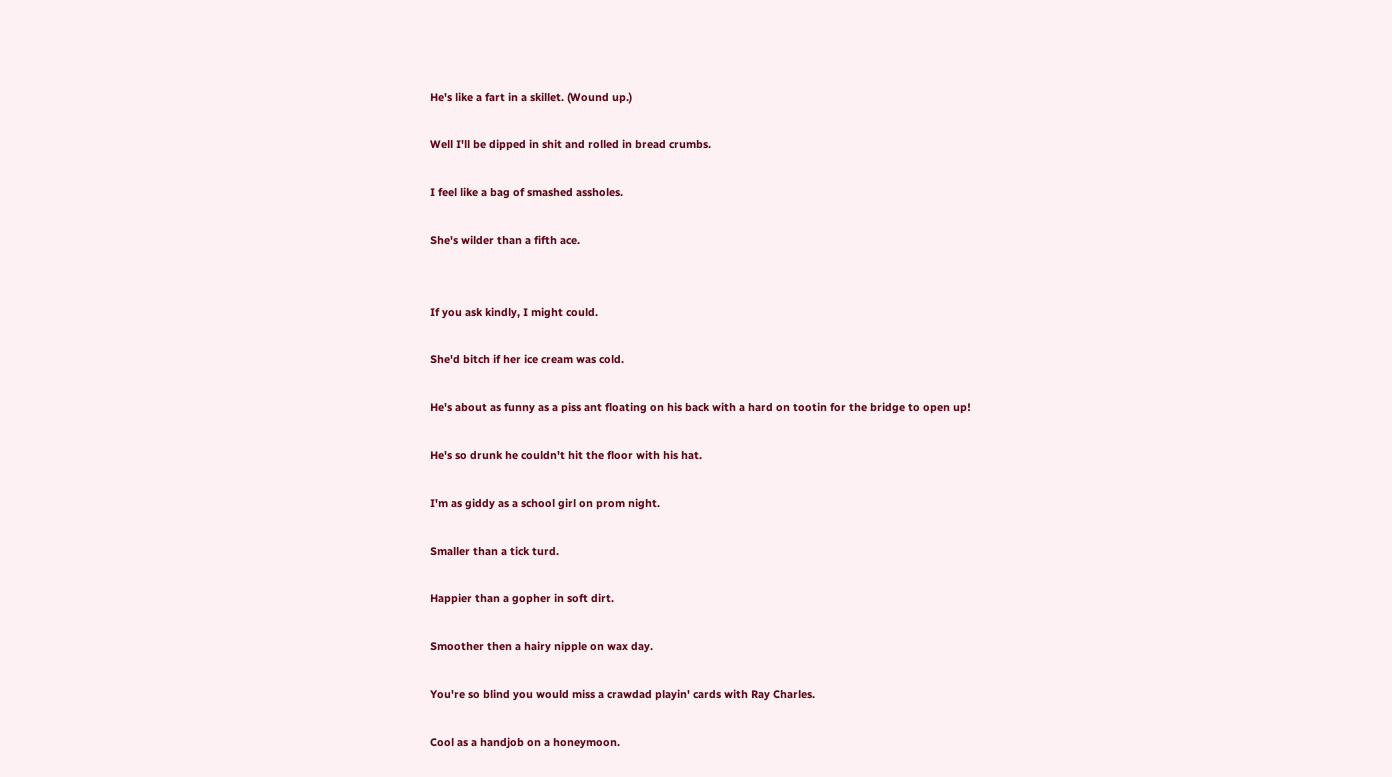He's like a fart in a skillet. (Wound up.)

Well I'll be dipped in shit and rolled in bread crumbs.

I feel like a bag of smashed assholes.

She's wilder than a fifth ace.


If you ask kindly, I might could.

She'd bitch if her ice cream was cold.

He's about as funny as a piss ant floating on his back with a hard on tootin for the bridge to open up!

He's so drunk he couldn't hit the floor with his hat.

I'm as giddy as a school girl on prom night.

Smaller than a tick turd.

Happier than a gopher in soft dirt.

Smoother then a hairy nipple on wax day.

You're so blind you would miss a crawdad playin' cards with Ray Charles.

Cool as a handjob on a honeymoon.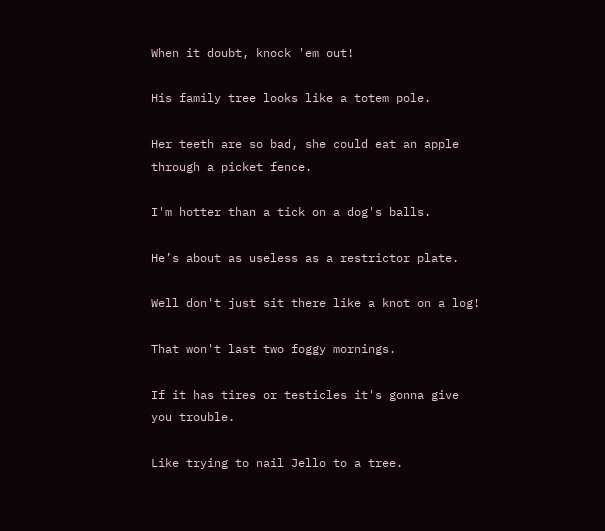When it doubt, knock 'em out!

His family tree looks like a totem pole.

Her teeth are so bad, she could eat an apple through a picket fence.

I'm hotter than a tick on a dog's balls.

He’s about as useless as a restrictor plate.

Well don't just sit there like a knot on a log!

That won't last two foggy mornings.

If it has tires or testicles it's gonna give you trouble.

Like trying to nail Jello to a tree.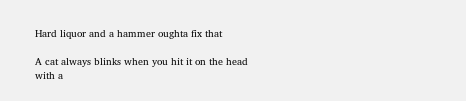Hard liquor and a hammer oughta fix that

A cat always blinks when you hit it on the head with a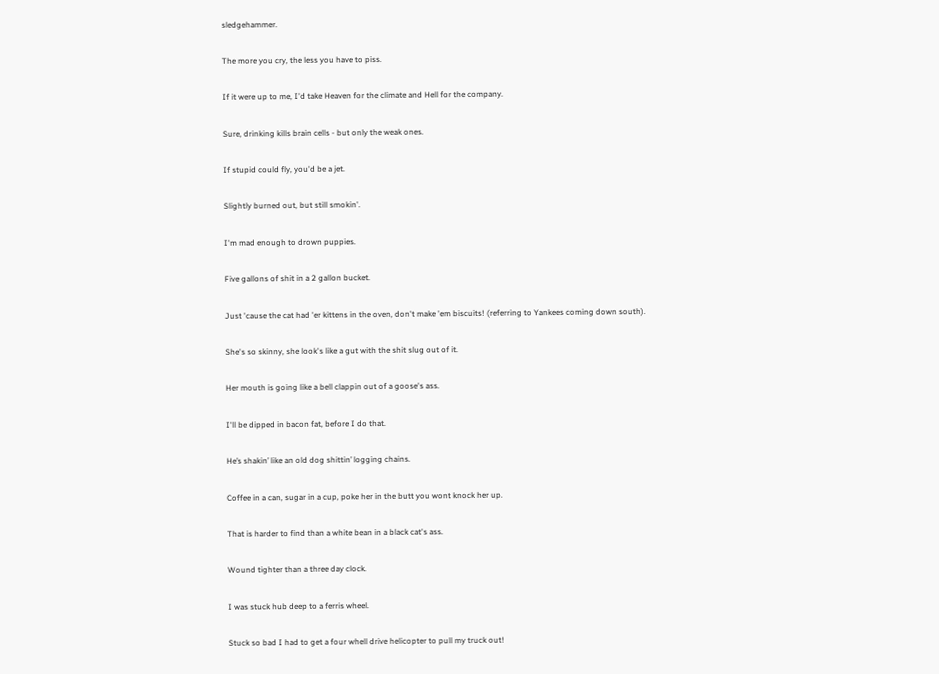sledgehammer.

The more you cry, the less you have to piss.

If it were up to me, I'd take Heaven for the climate and Hell for the company.

Sure, drinking kills brain cells - but only the weak ones.

If stupid could fly, you'd be a jet.

Slightly burned out, but still smokin'.

I'm mad enough to drown puppies.

Five gallons of shit in a 2 gallon bucket.

Just 'cause the cat had 'er kittens in the oven, don't make 'em biscuits! (referring to Yankees coming down south).

She's so skinny, she look's like a gut with the shit slug out of it.

Her mouth is going like a bell clappin out of a goose's ass.

I'll be dipped in bacon fat, before I do that.

He’s shakin’ like an old dog shittin’ logging chains.

Coffee in a can, sugar in a cup, poke her in the butt you wont knock her up.

That is harder to find than a white bean in a black cat's ass.

Wound tighter than a three day clock.

I was stuck hub deep to a ferris wheel.

Stuck so bad I had to get a four whell drive helicopter to pull my truck out!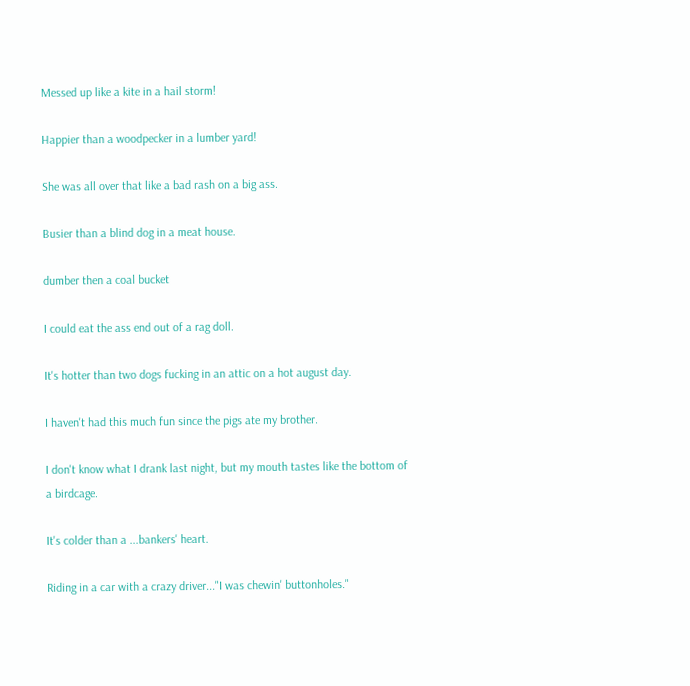Messed up like a kite in a hail storm!

Happier than a woodpecker in a lumber yard!

She was all over that like a bad rash on a big ass.

Busier than a blind dog in a meat house.

dumber then a coal bucket

I could eat the ass end out of a rag doll.

It's hotter than two dogs fucking in an attic on a hot august day.

I haven't had this much fun since the pigs ate my brother.

I don't know what I drank last night, but my mouth tastes like the bottom of a birdcage.

It's colder than a ...bankers' heart.

Riding in a car with a crazy driver..."I was chewin' buttonholes."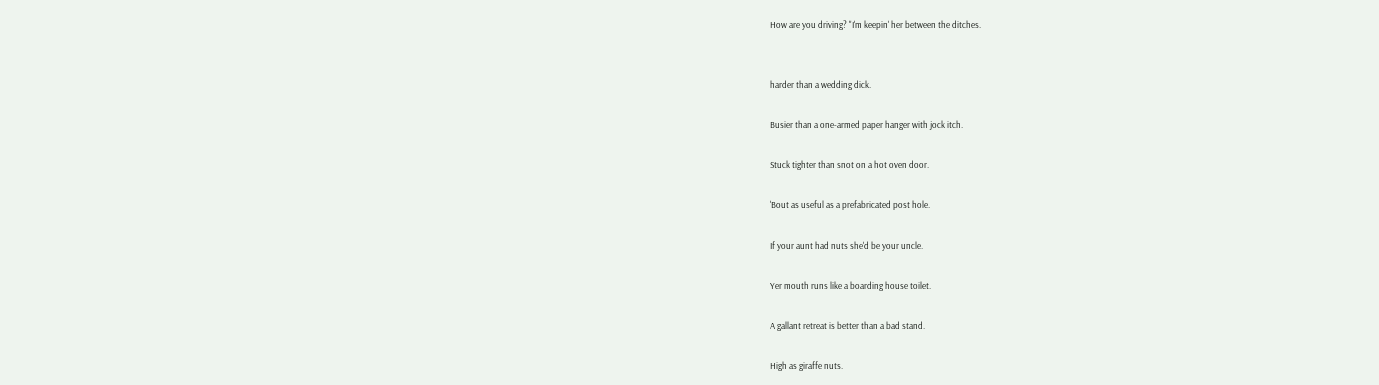How are you driving? "I'm keepin' her between the ditches.


harder than a wedding dick.

Busier than a one-armed paper hanger with jock itch.

Stuck tighter than snot on a hot oven door.

'Bout as useful as a prefabricated post hole.

If your aunt had nuts she'd be your uncle.

Yer mouth runs like a boarding house toilet.

A gallant retreat is better than a bad stand.

High as giraffe nuts.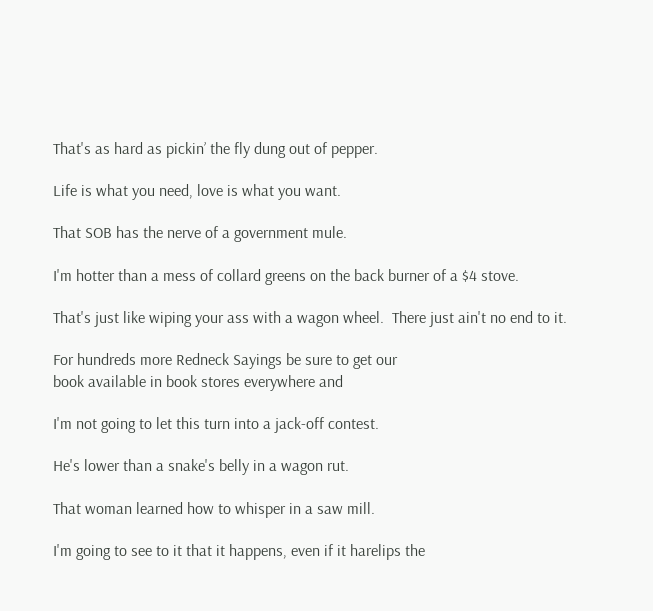That's as hard as pickin’ the fly dung out of pepper.

Life is what you need, love is what you want.

That SOB has the nerve of a government mule.

I'm hotter than a mess of collard greens on the back burner of a $4 stove.

That's just like wiping your ass with a wagon wheel.  There just ain't no end to it.

For hundreds more Redneck Sayings be sure to get our
book available in book stores everywhere and

I'm not going to let this turn into a jack-off contest.

He's lower than a snake's belly in a wagon rut.

That woman learned how to whisper in a saw mill.

I'm going to see to it that it happens, even if it harelips the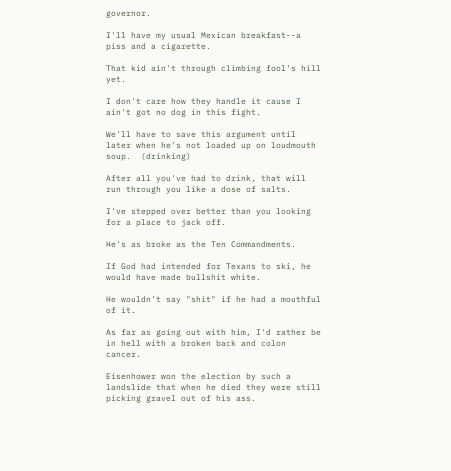governor.

I'll have my usual Mexican breakfast--a piss and a cigarette.

That kid ain't through climbing fool's hill yet.

I don't care how they handle it cause I ain't got no dog in this fight.

We'll have to save this argument until later when he's not loaded up on loudmouth soup.  (drinking)

After all you've had to drink, that will run through you like a dose of salts.

I've stepped over better than you looking for a place to jack off.

He's as broke as the Ten Commandments.

If God had intended for Texans to ski, he would have made bullshit white.

He wouldn't say "shit" if he had a mouthful of it.

As far as going out with him, I'd rather be in hell with a broken back and colon cancer.

Eisenhower won the election by such a landslide that when he died they were still picking gravel out of his ass.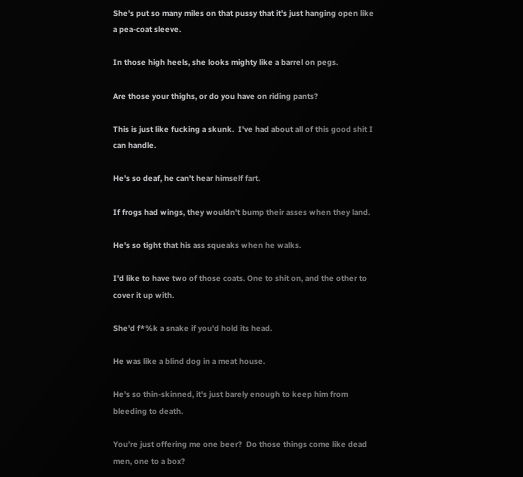She's put so many miles on that pussy that it's just hanging open like a pea-coat sleeve.

In those high heels, she looks mighty like a barrel on pegs.

Are those your thighs, or do you have on riding pants?

This is just like fucking a skunk.  I've had about all of this good shit I can handle.

He's so deaf, he can't hear himself fart.

If frogs had wings, they wouldn't bump their asses when they land.

He's so tight that his ass squeaks when he walks.

I'd like to have two of those coats. One to shit on, and the other to cover it up with.

She'd f*%k a snake if you'd hold its head.

He was like a blind dog in a meat house.

He's so thin-skinned, it's just barely enough to keep him from bleeding to death.

You’re just offering me one beer?  Do those things come like dead men, one to a box?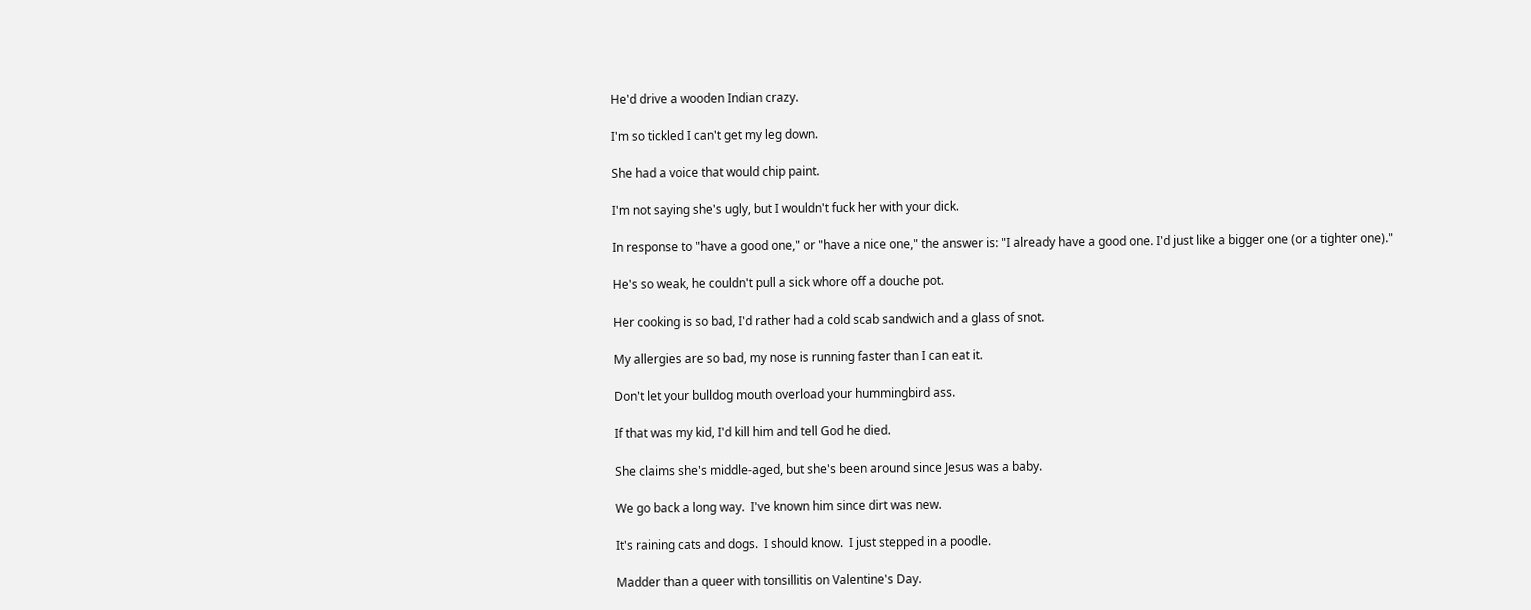He'd drive a wooden Indian crazy.

I'm so tickled I can't get my leg down.

She had a voice that would chip paint.

I'm not saying she's ugly, but I wouldn't fuck her with your dick.

In response to "have a good one," or "have a nice one," the answer is: "I already have a good one. I'd just like a bigger one (or a tighter one)."

He's so weak, he couldn't pull a sick whore off a douche pot.

Her cooking is so bad, I'd rather had a cold scab sandwich and a glass of snot.

My allergies are so bad, my nose is running faster than I can eat it.

Don't let your bulldog mouth overload your hummingbird ass.

If that was my kid, I'd kill him and tell God he died.

She claims she's middle-aged, but she's been around since Jesus was a baby.

We go back a long way.  I've known him since dirt was new.

It's raining cats and dogs.  I should know.  I just stepped in a poodle.

Madder than a queer with tonsillitis on Valentine's Day.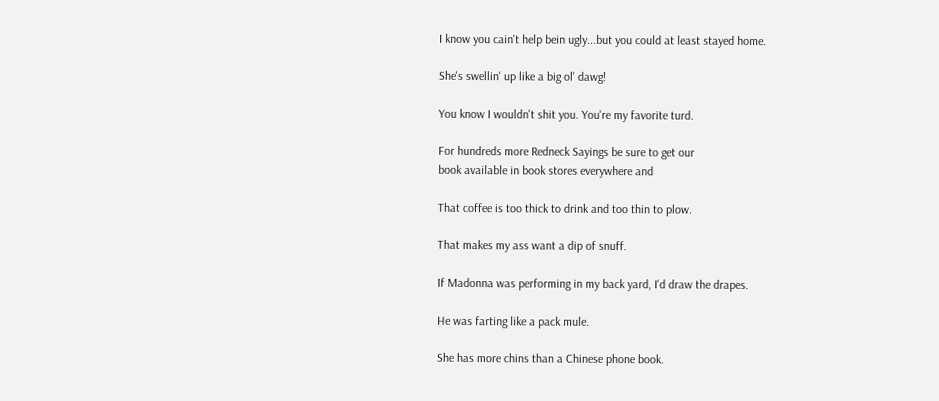I know you cain't help bein ugly...but you could at least stayed home.

She's swellin' up like a big ol' dawg!

You know I wouldn't shit you. You're my favorite turd.

For hundreds more Redneck Sayings be sure to get our
book available in book stores everywhere and

That coffee is too thick to drink and too thin to plow.

That makes my ass want a dip of snuff.

If Madonna was performing in my back yard, I'd draw the drapes.

He was farting like a pack mule.

She has more chins than a Chinese phone book.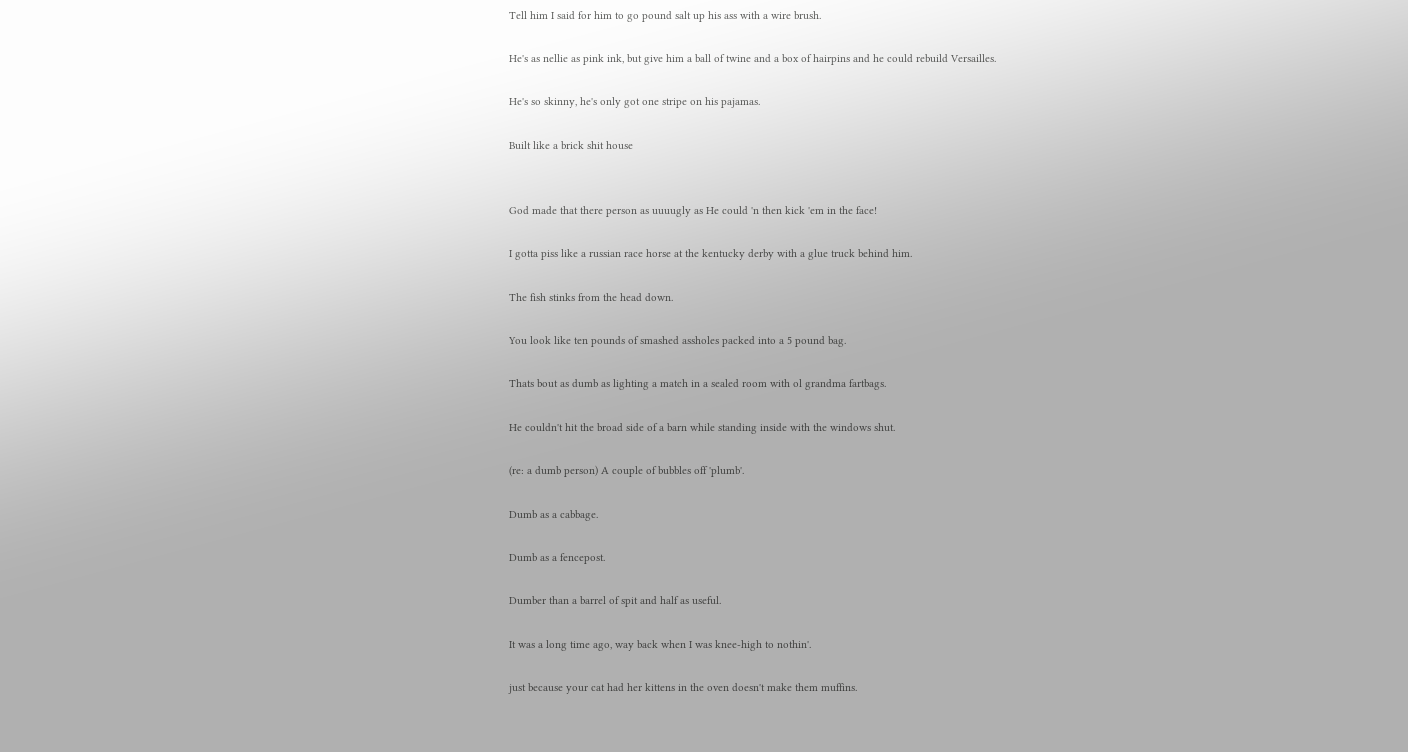Tell him I said for him to go pound salt up his ass with a wire brush.

He's as nellie as pink ink, but give him a ball of twine and a box of hairpins and he could rebuild Versailles.

He's so skinny, he's only got one stripe on his pajamas.

Built like a brick shit house


God made that there person as uuuugly as He could 'n then kick 'em in the face!

I gotta piss like a russian race horse at the kentucky derby with a glue truck behind him.

The fish stinks from the head down.

You look like ten pounds of smashed assholes packed into a 5 pound bag.

Thats bout as dumb as lighting a match in a sealed room with ol grandma fartbags.

He couldn't hit the broad side of a barn while standing inside with the windows shut.

(re: a dumb person) A couple of bubbles off 'plumb'.

Dumb as a cabbage.

Dumb as a fencepost.

Dumber than a barrel of spit and half as useful.

It was a long time ago, way back when I was knee-high to nothin'.

just because your cat had her kittens in the oven doesn't make them muffins.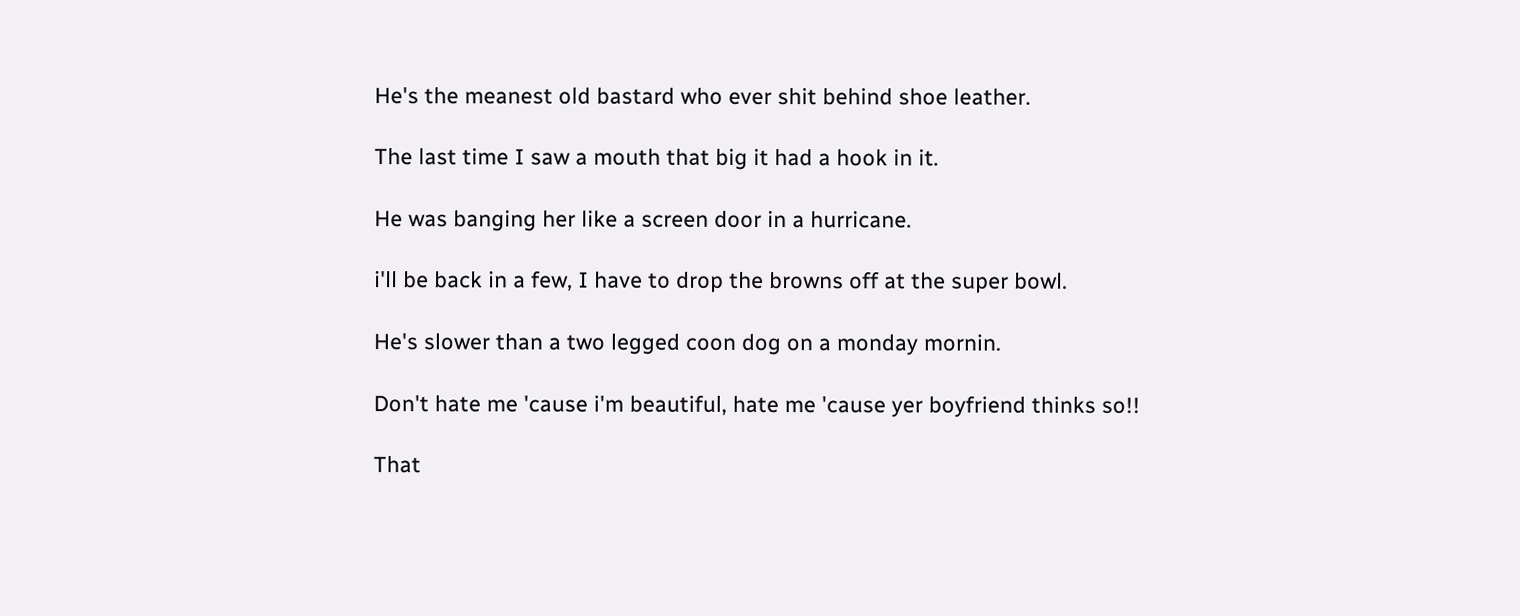He's the meanest old bastard who ever shit behind shoe leather.

The last time I saw a mouth that big it had a hook in it.

He was banging her like a screen door in a hurricane.

i'll be back in a few, I have to drop the browns off at the super bowl.

He's slower than a two legged coon dog on a monday mornin.

Don't hate me 'cause i'm beautiful, hate me 'cause yer boyfriend thinks so!!

That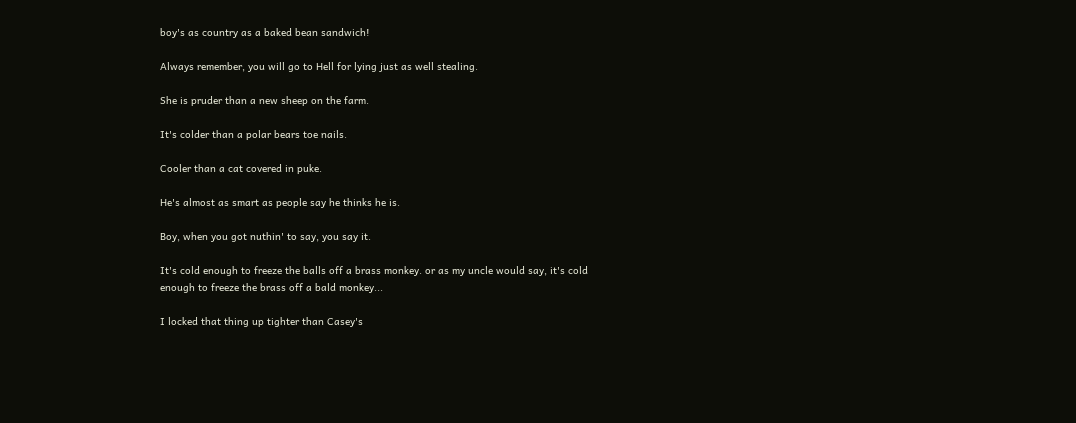boy's as country as a baked bean sandwich!

Always remember, you will go to Hell for lying just as well stealing.

She is pruder than a new sheep on the farm.

It's colder than a polar bears toe nails.

Cooler than a cat covered in puke.

He's almost as smart as people say he thinks he is.

Boy, when you got nuthin' to say, you say it.

It's cold enough to freeze the balls off a brass monkey. or as my uncle would say, it's cold enough to freeze the brass off a bald monkey...

I locked that thing up tighter than Casey's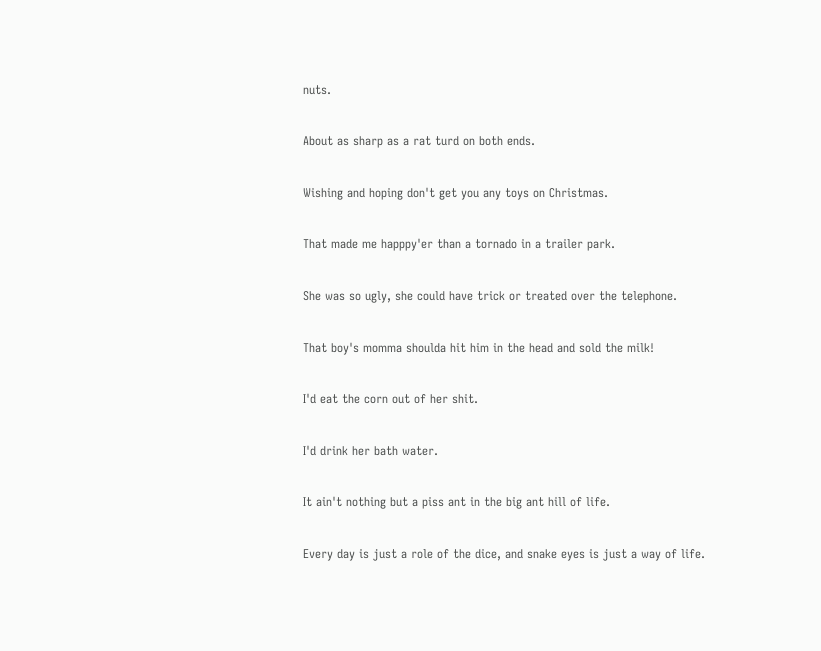nuts.

About as sharp as a rat turd on both ends.

Wishing and hoping don't get you any toys on Christmas.

That made me happpy'er than a tornado in a trailer park.

She was so ugly, she could have trick or treated over the telephone.

That boy's momma shoulda hit him in the head and sold the milk!

I'd eat the corn out of her shit.

I'd drink her bath water.

It ain't nothing but a piss ant in the big ant hill of life.

Every day is just a role of the dice, and snake eyes is just a way of life.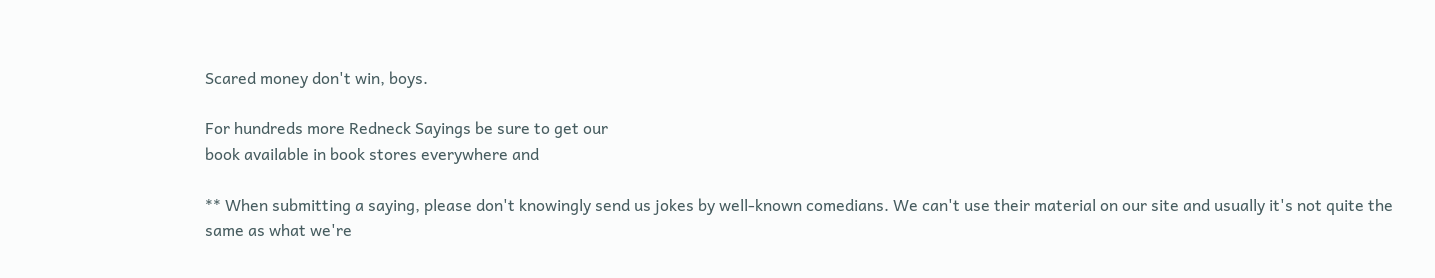Scared money don't win, boys.

For hundreds more Redneck Sayings be sure to get our
book available in book stores everywhere and

** When submitting a saying, please don't knowingly send us jokes by well-known comedians. We can't use their material on our site and usually it's not quite the same as what we're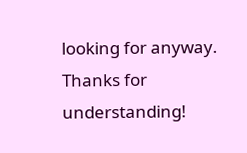looking for anyway. Thanks for understanding!